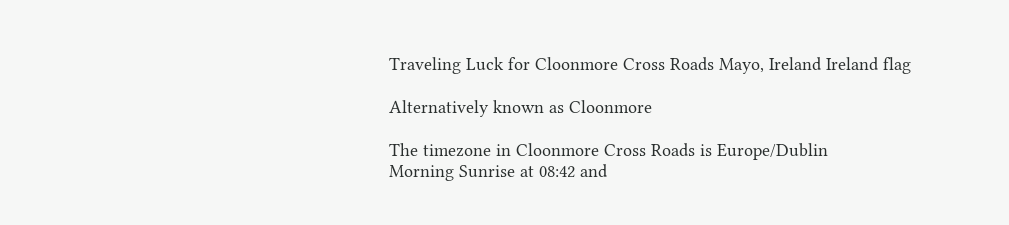Traveling Luck for Cloonmore Cross Roads Mayo, Ireland Ireland flag

Alternatively known as Cloonmore

The timezone in Cloonmore Cross Roads is Europe/Dublin
Morning Sunrise at 08:42 and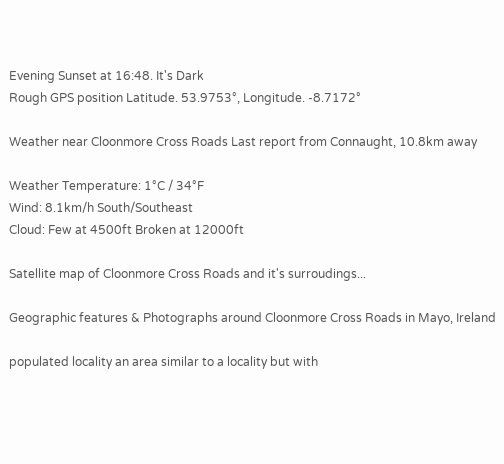Evening Sunset at 16:48. It's Dark
Rough GPS position Latitude. 53.9753°, Longitude. -8.7172°

Weather near Cloonmore Cross Roads Last report from Connaught, 10.8km away

Weather Temperature: 1°C / 34°F
Wind: 8.1km/h South/Southeast
Cloud: Few at 4500ft Broken at 12000ft

Satellite map of Cloonmore Cross Roads and it's surroudings...

Geographic features & Photographs around Cloonmore Cross Roads in Mayo, Ireland

populated locality an area similar to a locality but with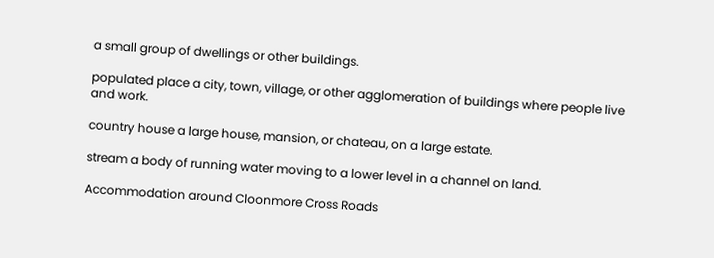a small group of dwellings or other buildings.

populated place a city, town, village, or other agglomeration of buildings where people live and work.

country house a large house, mansion, or chateau, on a large estate.

stream a body of running water moving to a lower level in a channel on land.

Accommodation around Cloonmore Cross Roads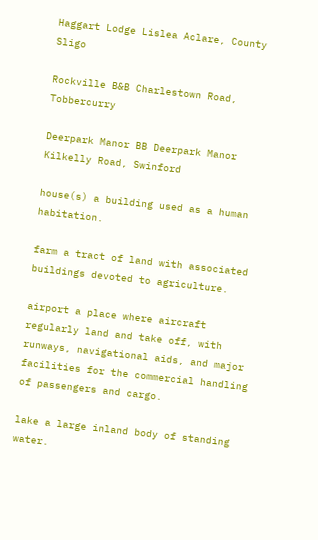Haggart Lodge Lislea Aclare, County Sligo

Rockville B&B Charlestown Road, Tobbercurry

Deerpark Manor BB Deerpark Manor Kilkelly Road, Swinford

house(s) a building used as a human habitation.

farm a tract of land with associated buildings devoted to agriculture.

airport a place where aircraft regularly land and take off, with runways, navigational aids, and major facilities for the commercial handling of passengers and cargo.

lake a large inland body of standing water.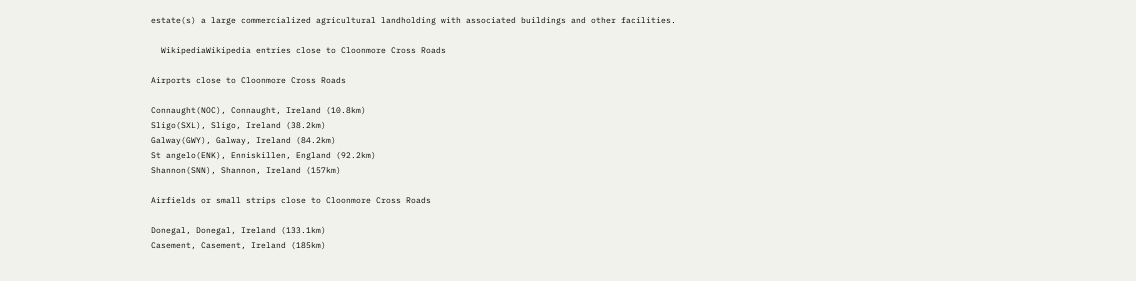estate(s) a large commercialized agricultural landholding with associated buildings and other facilities.

  WikipediaWikipedia entries close to Cloonmore Cross Roads

Airports close to Cloonmore Cross Roads

Connaught(NOC), Connaught, Ireland (10.8km)
Sligo(SXL), Sligo, Ireland (38.2km)
Galway(GWY), Galway, Ireland (84.2km)
St angelo(ENK), Enniskillen, England (92.2km)
Shannon(SNN), Shannon, Ireland (157km)

Airfields or small strips close to Cloonmore Cross Roads

Donegal, Donegal, Ireland (133.1km)
Casement, Casement, Ireland (185km)